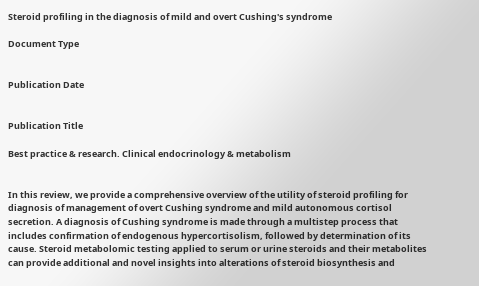Steroid profiling in the diagnosis of mild and overt Cushing's syndrome

Document Type


Publication Date


Publication Title

Best practice & research. Clinical endocrinology & metabolism


In this review, we provide a comprehensive overview of the utility of steroid profiling for diagnosis of management of overt Cushing syndrome and mild autonomous cortisol secretion. A diagnosis of Cushing syndrome is made through a multistep process that includes confirmation of endogenous hypercortisolism, followed by determination of its cause. Steroid metabolomic testing applied to serum or urine steroids and their metabolites can provide additional and novel insights into alterations of steroid biosynthesis and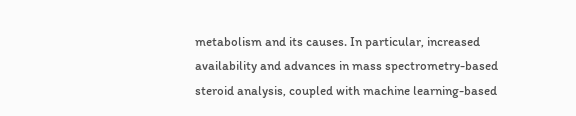metabolism and its causes. In particular, increased availability and advances in mass spectrometry-based steroid analysis, coupled with machine learning-based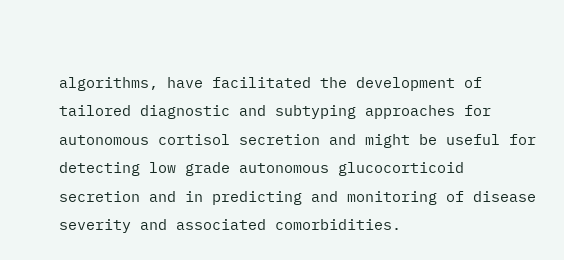algorithms, have facilitated the development of tailored diagnostic and subtyping approaches for autonomous cortisol secretion and might be useful for detecting low grade autonomous glucocorticoid secretion and in predicting and monitoring of disease severity and associated comorbidities.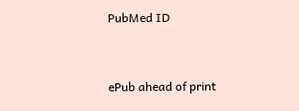PubMed ID



ePub ahead of print